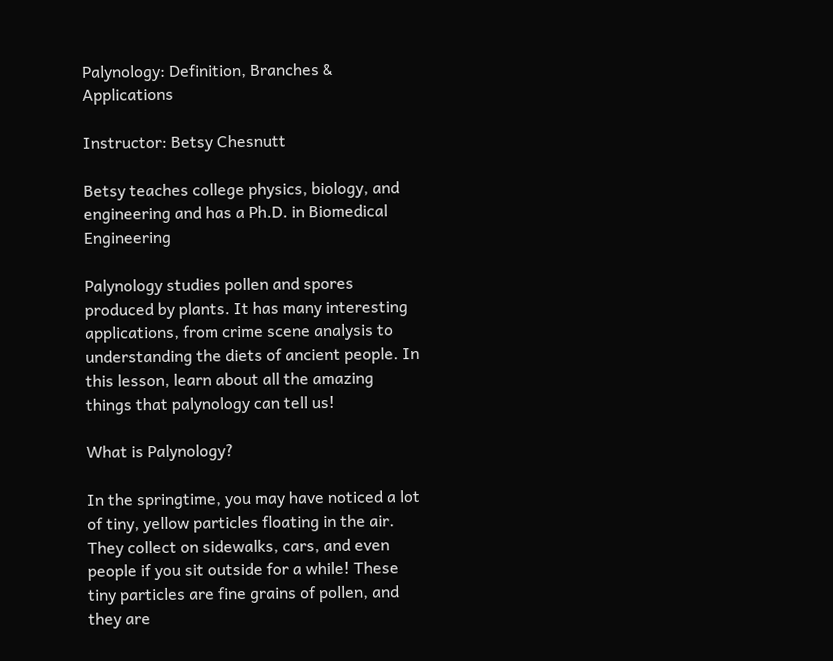Palynology: Definition, Branches & Applications

Instructor: Betsy Chesnutt

Betsy teaches college physics, biology, and engineering and has a Ph.D. in Biomedical Engineering

Palynology studies pollen and spores produced by plants. It has many interesting applications, from crime scene analysis to understanding the diets of ancient people. In this lesson, learn about all the amazing things that palynology can tell us!

What is Palynology?

In the springtime, you may have noticed a lot of tiny, yellow particles floating in the air. They collect on sidewalks, cars, and even people if you sit outside for a while! These tiny particles are fine grains of pollen, and they are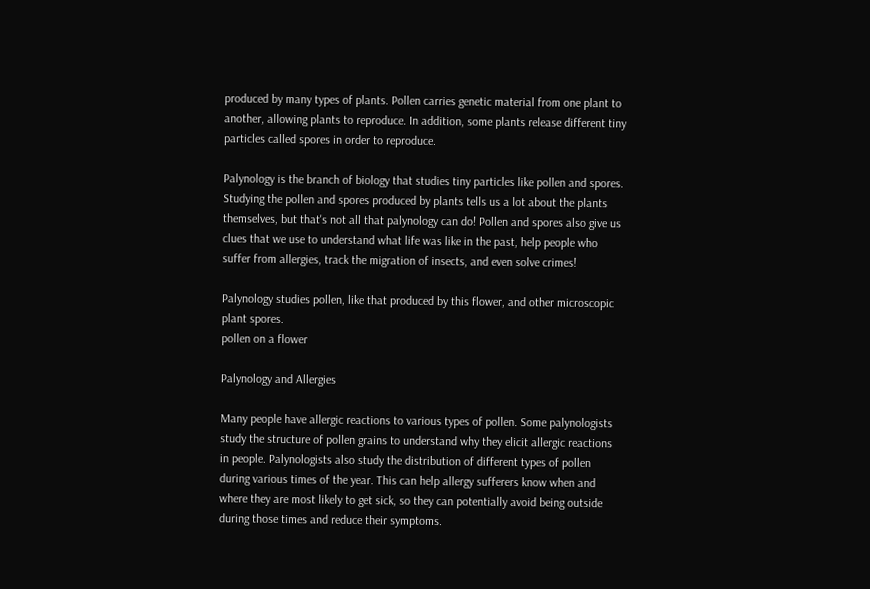produced by many types of plants. Pollen carries genetic material from one plant to another, allowing plants to reproduce. In addition, some plants release different tiny particles called spores in order to reproduce.

Palynology is the branch of biology that studies tiny particles like pollen and spores. Studying the pollen and spores produced by plants tells us a lot about the plants themselves, but that's not all that palynology can do! Pollen and spores also give us clues that we use to understand what life was like in the past, help people who suffer from allergies, track the migration of insects, and even solve crimes!

Palynology studies pollen, like that produced by this flower, and other microscopic plant spores.
pollen on a flower

Palynology and Allergies

Many people have allergic reactions to various types of pollen. Some palynologists study the structure of pollen grains to understand why they elicit allergic reactions in people. Palynologists also study the distribution of different types of pollen during various times of the year. This can help allergy sufferers know when and where they are most likely to get sick, so they can potentially avoid being outside during those times and reduce their symptoms.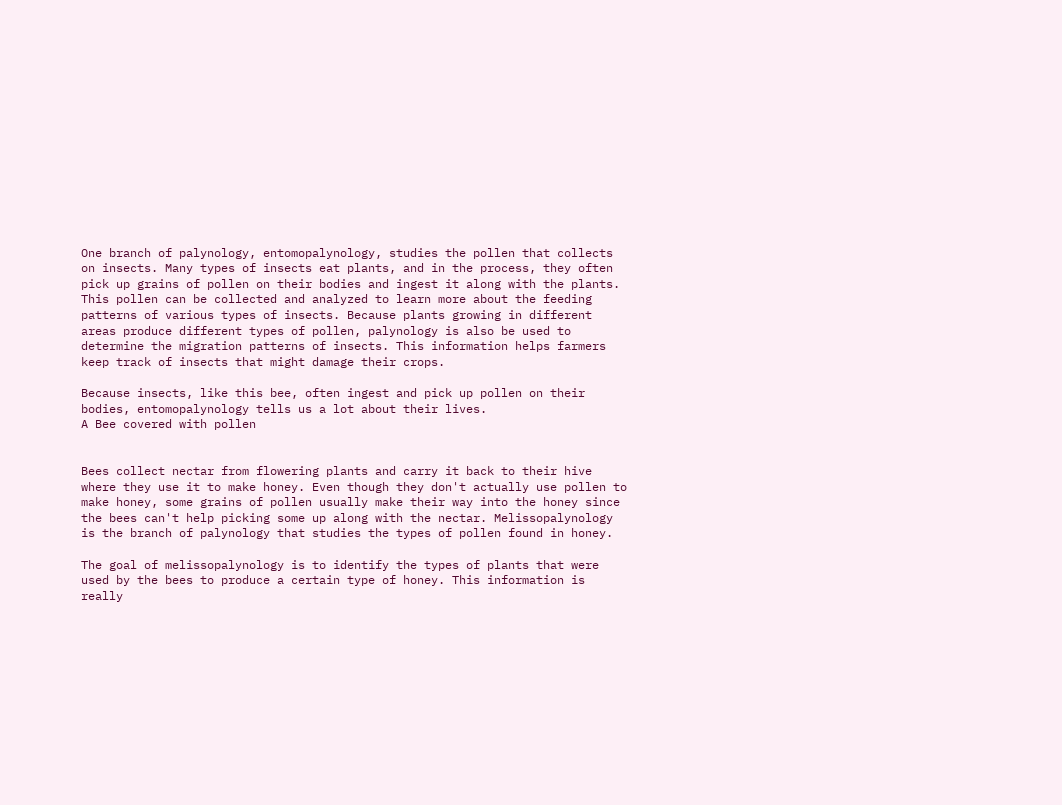One branch of palynology, entomopalynology, studies the pollen that collects on insects. Many types of insects eat plants, and in the process, they often pick up grains of pollen on their bodies and ingest it along with the plants. This pollen can be collected and analyzed to learn more about the feeding patterns of various types of insects. Because plants growing in different areas produce different types of pollen, palynology is also be used to determine the migration patterns of insects. This information helps farmers keep track of insects that might damage their crops.

Because insects, like this bee, often ingest and pick up pollen on their bodies, entomopalynology tells us a lot about their lives.
A Bee covered with pollen


Bees collect nectar from flowering plants and carry it back to their hive where they use it to make honey. Even though they don't actually use pollen to make honey, some grains of pollen usually make their way into the honey since the bees can't help picking some up along with the nectar. Melissopalynology is the branch of palynology that studies the types of pollen found in honey.

The goal of melissopalynology is to identify the types of plants that were used by the bees to produce a certain type of honey. This information is really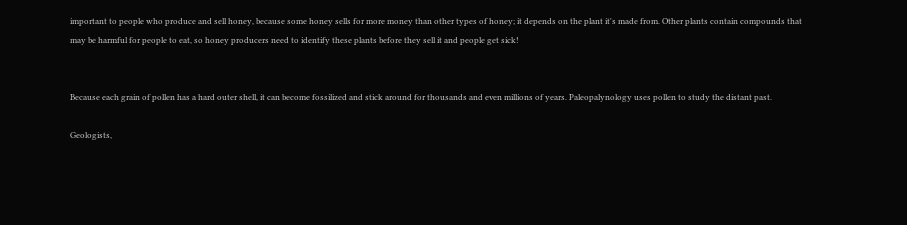important to people who produce and sell honey, because some honey sells for more money than other types of honey; it depends on the plant it's made from. Other plants contain compounds that may be harmful for people to eat, so honey producers need to identify these plants before they sell it and people get sick!


Because each grain of pollen has a hard outer shell, it can become fossilized and stick around for thousands and even millions of years. Paleopalynology uses pollen to study the distant past.

Geologists,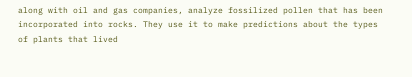along with oil and gas companies, analyze fossilized pollen that has been incorporated into rocks. They use it to make predictions about the types of plants that lived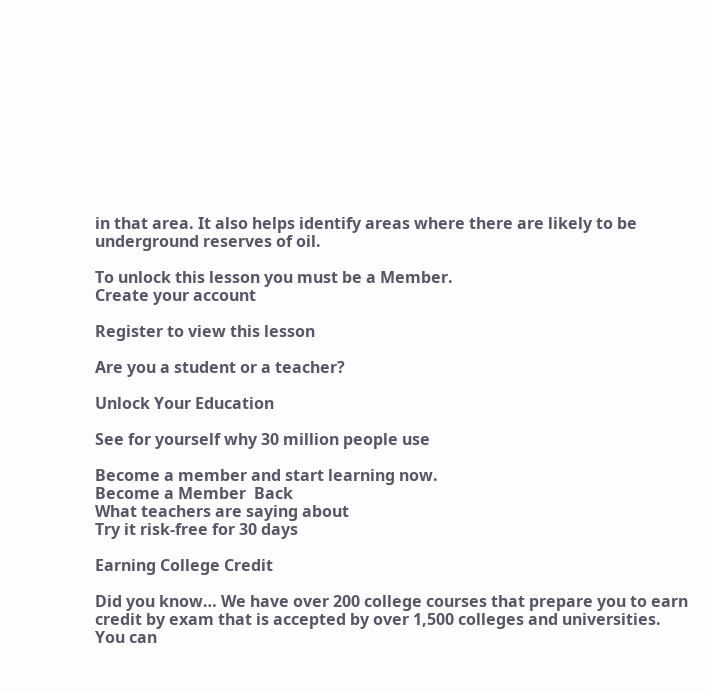in that area. It also helps identify areas where there are likely to be underground reserves of oil.

To unlock this lesson you must be a Member.
Create your account

Register to view this lesson

Are you a student or a teacher?

Unlock Your Education

See for yourself why 30 million people use

Become a member and start learning now.
Become a Member  Back
What teachers are saying about
Try it risk-free for 30 days

Earning College Credit

Did you know… We have over 200 college courses that prepare you to earn credit by exam that is accepted by over 1,500 colleges and universities. You can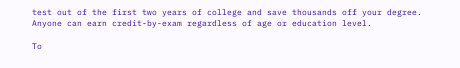test out of the first two years of college and save thousands off your degree. Anyone can earn credit-by-exam regardless of age or education level.

To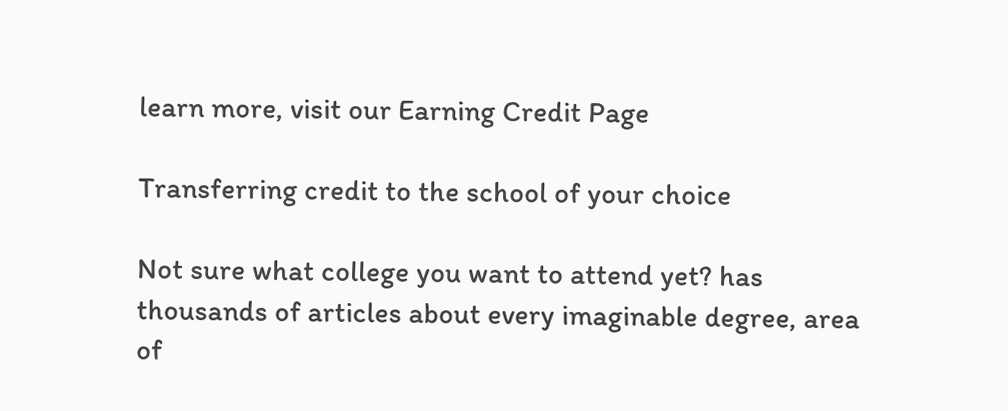learn more, visit our Earning Credit Page

Transferring credit to the school of your choice

Not sure what college you want to attend yet? has thousands of articles about every imaginable degree, area of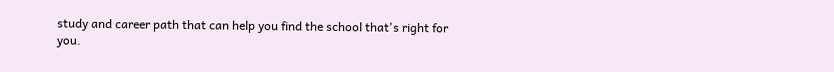study and career path that can help you find the school that's right for you.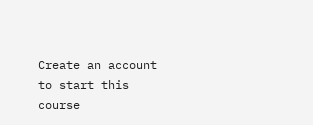Create an account to start this course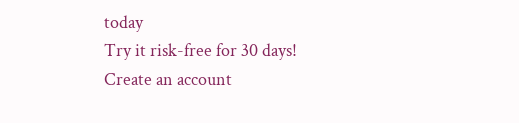today
Try it risk-free for 30 days!
Create an account